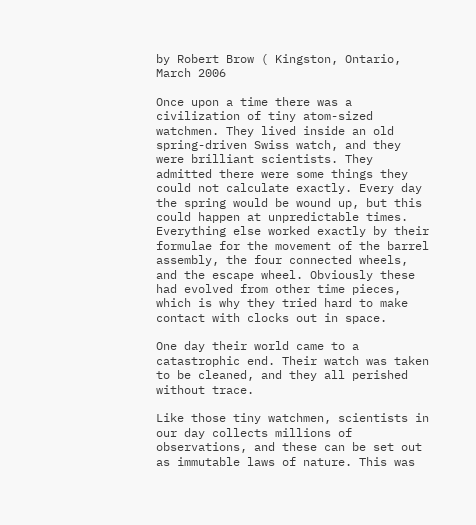by Robert Brow ( Kingston, Ontario, March 2006

Once upon a time there was a civilization of tiny atom-sized watchmen. They lived inside an old spring-driven Swiss watch, and they were brilliant scientists. They admitted there were some things they could not calculate exactly. Every day the spring would be wound up, but this could happen at unpredictable times. Everything else worked exactly by their formulae for the movement of the barrel assembly, the four connected wheels, and the escape wheel. Obviously these had evolved from other time pieces, which is why they tried hard to make contact with clocks out in space.

One day their world came to a catastrophic end. Their watch was taken to be cleaned, and they all perished without trace.

Like those tiny watchmen, scientists in our day collects millions of observations, and these can be set out as immutable laws of nature. This was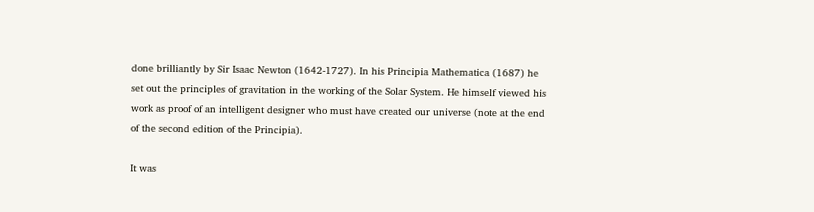done brilliantly by Sir Isaac Newton (1642-1727). In his Principia Mathematica (1687) he set out the principles of gravitation in the working of the Solar System. He himself viewed his work as proof of an intelligent designer who must have created our universe (note at the end of the second edition of the Principia).

It was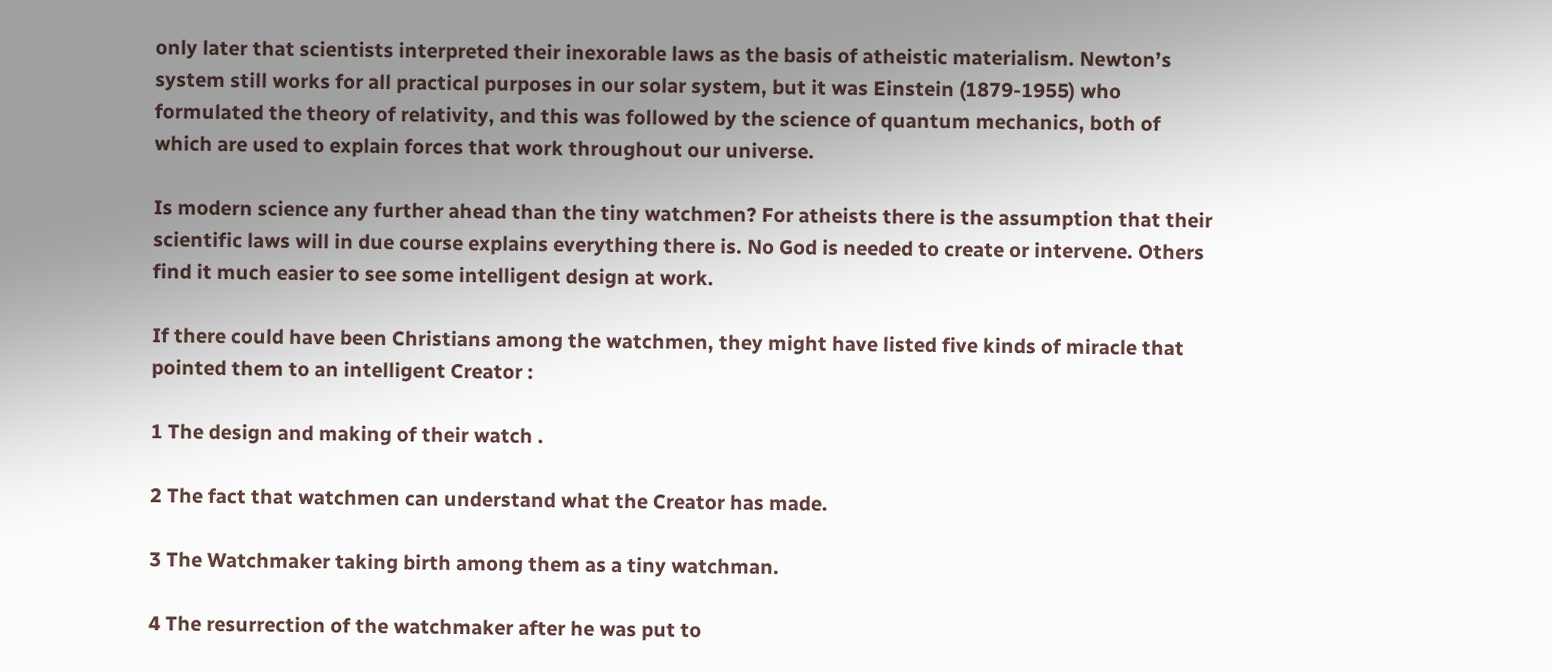only later that scientists interpreted their inexorable laws as the basis of atheistic materialism. Newton’s system still works for all practical purposes in our solar system, but it was Einstein (1879-1955) who formulated the theory of relativity, and this was followed by the science of quantum mechanics, both of which are used to explain forces that work throughout our universe.

Is modern science any further ahead than the tiny watchmen? For atheists there is the assumption that their scientific laws will in due course explains everything there is. No God is needed to create or intervene. Others find it much easier to see some intelligent design at work.

If there could have been Christians among the watchmen, they might have listed five kinds of miracle that pointed them to an intelligent Creator :

1 The design and making of their watch .

2 The fact that watchmen can understand what the Creator has made.

3 The Watchmaker taking birth among them as a tiny watchman.

4 The resurrection of the watchmaker after he was put to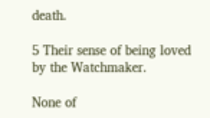death.

5 Their sense of being loved by the Watchmaker.

None of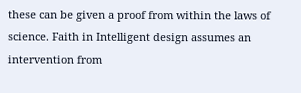these can be given a proof from within the laws of science. Faith in Intelligent design assumes an intervention from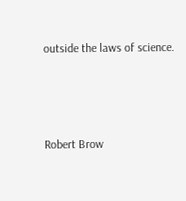outside the laws of science.



Robert Brow